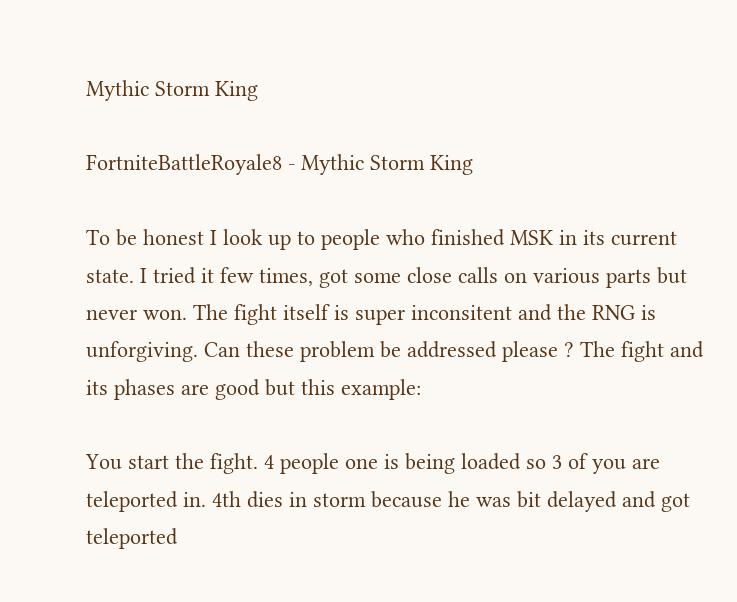Mythic Storm King

FortniteBattleRoyale8 - Mythic Storm King

To be honest I look up to people who finished MSK in its current state. I tried it few times, got some close calls on various parts but never won. The fight itself is super inconsitent and the RNG is unforgiving. Can these problem be addressed please ? The fight and its phases are good but this example:

You start the fight. 4 people one is being loaded so 3 of you are teleported in. 4th dies in storm because he was bit delayed and got teleported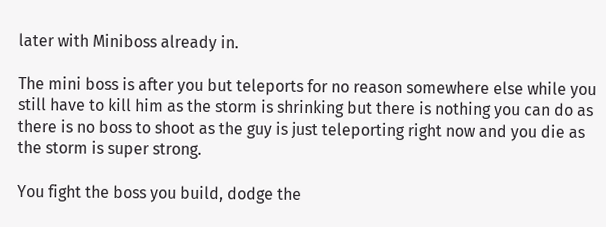later with Miniboss already in.

The mini boss is after you but teleports for no reason somewhere else while you still have to kill him as the storm is shrinking but there is nothing you can do as there is no boss to shoot as the guy is just teleporting right now and you die as the storm is super strong.

You fight the boss you build, dodge the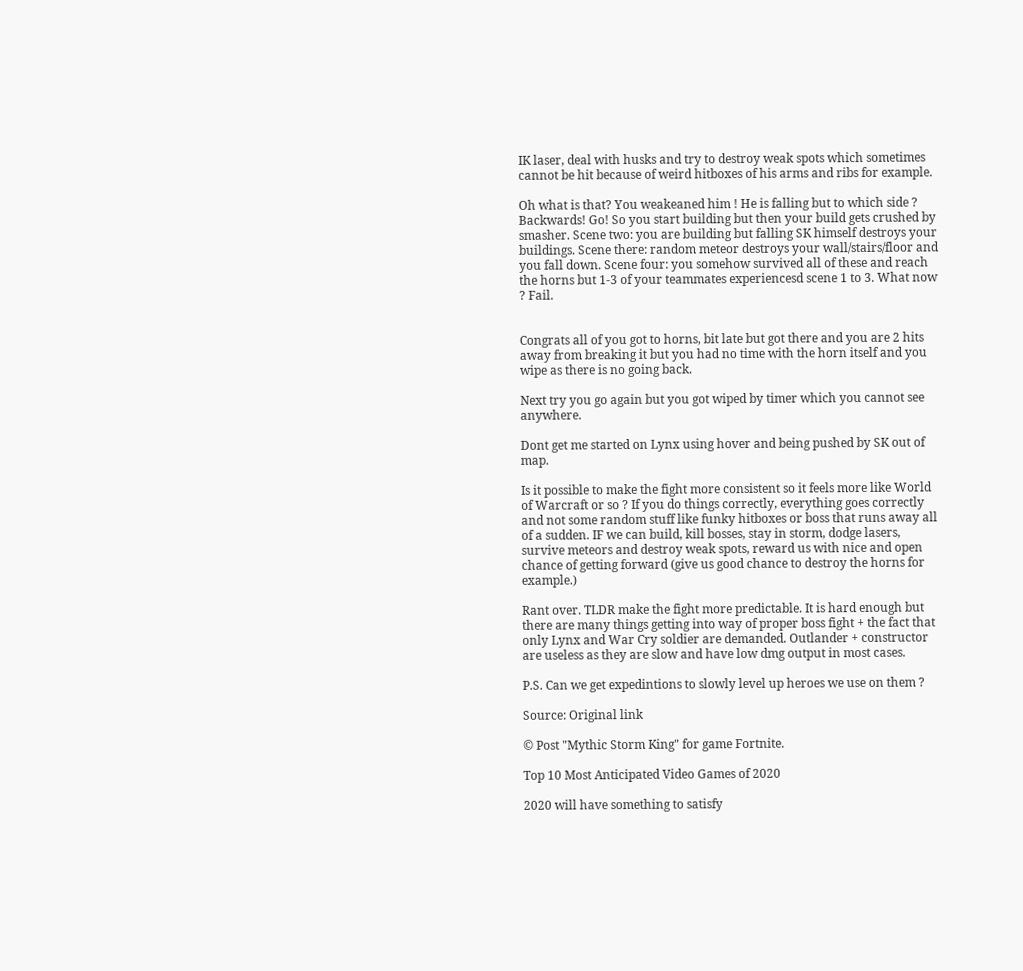IK laser, deal with husks and try to destroy weak spots which sometimes cannot be hit because of weird hitboxes of his arms and ribs for example.

Oh what is that? You weakeaned him ! He is falling but to which side ? Backwards! Go! So you start building but then your build gets crushed by smasher. Scene two: you are building but falling SK himself destroys your buildings. Scene there: random meteor destroys your wall/stairs/floor and you fall down. Scene four: you somehow survived all of these and reach the horns but 1-3 of your teammates experiencesd scene 1 to 3. What now ? Fail.


Congrats all of you got to horns, bit late but got there and you are 2 hits away from breaking it but you had no time with the horn itself and you wipe as there is no going back.

Next try you go again but you got wiped by timer which you cannot see anywhere.

Dont get me started on Lynx using hover and being pushed by SK out of map.

Is it possible to make the fight more consistent so it feels more like World of Warcraft or so ? If you do things correctly, everything goes correctly and not some random stuff like funky hitboxes or boss that runs away all of a sudden. IF we can build, kill bosses, stay in storm, dodge lasers, survive meteors and destroy weak spots, reward us with nice and open chance of getting forward (give us good chance to destroy the horns for example.)

Rant over. TLDR make the fight more predictable. It is hard enough but there are many things getting into way of proper boss fight + the fact that only Lynx and War Cry soldier are demanded. Outlander + constructor are useless as they are slow and have low dmg output in most cases.

P.S. Can we get expedintions to slowly level up heroes we use on them ?

Source: Original link

© Post "Mythic Storm King" for game Fortnite.

Top 10 Most Anticipated Video Games of 2020

2020 will have something to satisfy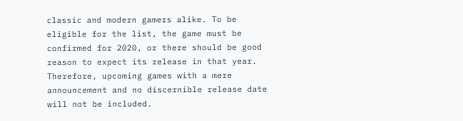classic and modern gamers alike. To be eligible for the list, the game must be confirmed for 2020, or there should be good reason to expect its release in that year. Therefore, upcoming games with a mere announcement and no discernible release date will not be included.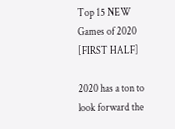Top 15 NEW Games of 2020 [FIRST HALF]

2020 has a ton to look forward the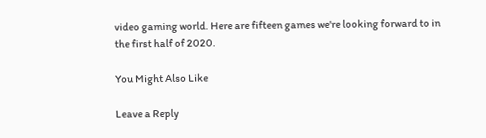video gaming world. Here are fifteen games we're looking forward to in the first half of 2020.

You Might Also Like

Leave a Reply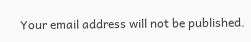Your email address will not be published.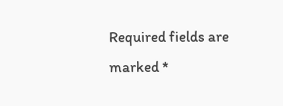Required fields are marked *